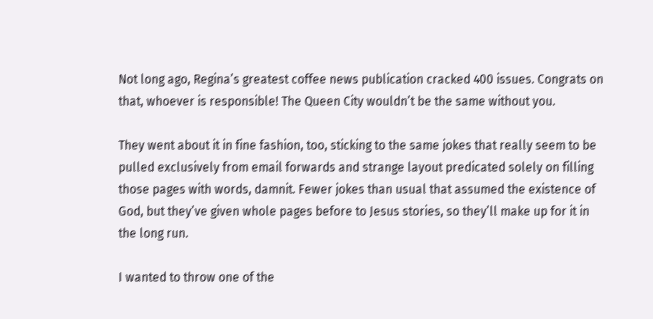Not long ago, Regina’s greatest coffee news publication cracked 400 issues. Congrats on that, whoever is responsible! The Queen City wouldn’t be the same without you.

They went about it in fine fashion, too, sticking to the same jokes that really seem to be pulled exclusively from email forwards and strange layout predicated solely on filling those pages with words, damnit. Fewer jokes than usual that assumed the existence of God, but they’ve given whole pages before to Jesus stories, so they’ll make up for it in the long run.

I wanted to throw one of the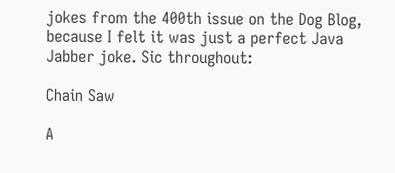jokes from the 400th issue on the Dog Blog, because I felt it was just a perfect Java Jabber joke. Sic throughout:

Chain Saw

A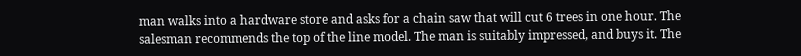man walks into a hardware store and asks for a chain saw that will cut 6 trees in one hour. The salesman recommends the top of the line model. The man is suitably impressed, and buys it. The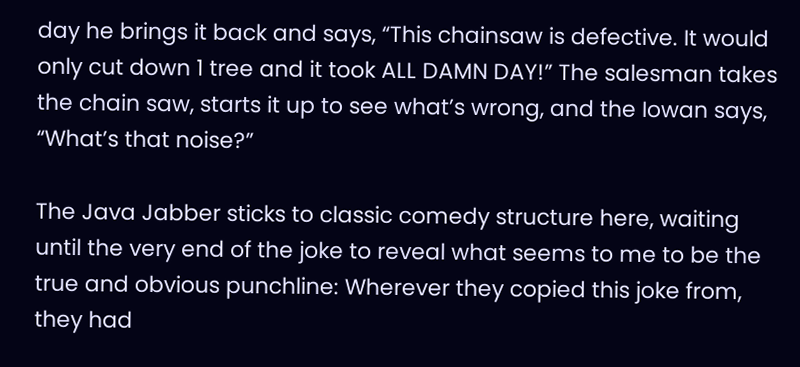day he brings it back and says, “This chainsaw is defective. It would only cut down 1 tree and it took ALL DAMN DAY!” The salesman takes the chain saw, starts it up to see what’s wrong, and the Iowan says, “What’s that noise?”

The Java Jabber sticks to classic comedy structure here, waiting until the very end of the joke to reveal what seems to me to be the true and obvious punchline: Wherever they copied this joke from, they had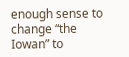enough sense to change “the Iowan” to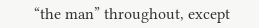“the man” throughout, except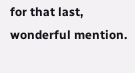for that last, wonderful mention.